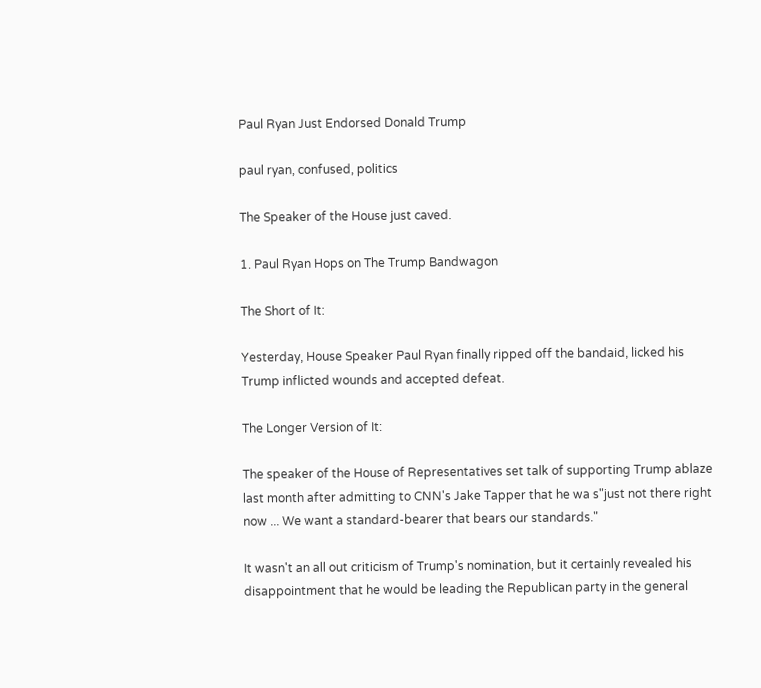Paul Ryan Just Endorsed Donald Trump

paul ryan, confused, politics

The Speaker of the House just caved.

1. Paul Ryan Hops on The Trump Bandwagon

The Short of It:

Yesterday, House Speaker Paul Ryan finally ripped off the bandaid, licked his Trump inflicted wounds and accepted defeat.

The Longer Version of It:

The speaker of the House of Representatives set talk of supporting Trump ablaze last month after admitting to CNN's Jake Tapper that he wa s"just not there right now ... We want a standard-bearer that bears our standards."

It wasn't an all out criticism of Trump's nomination, but it certainly revealed his disappointment that he would be leading the Republican party in the general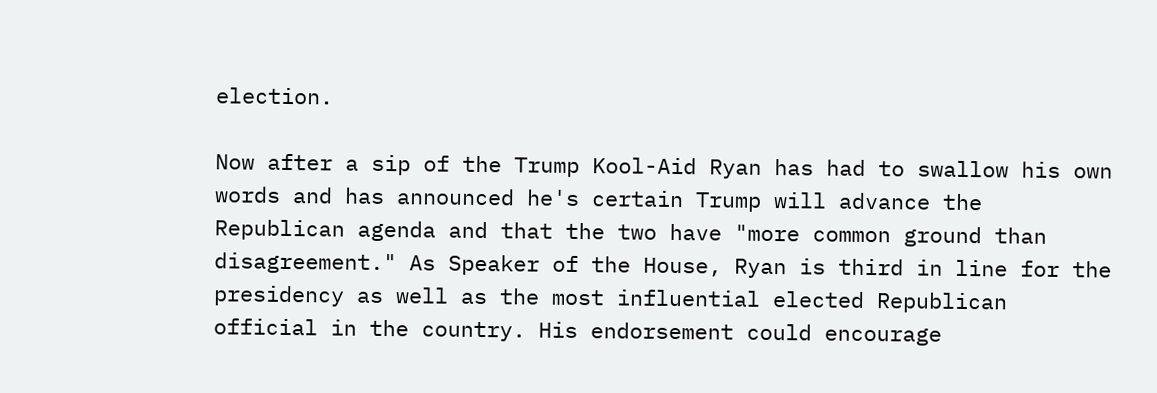election.

Now after a sip of the Trump Kool-Aid Ryan has had to swallow his own words and has announced he's certain Trump will advance the Republican agenda and that the two have "more common ground than disagreement." As Speaker of the House, Ryan is third in line for the presidency as well as the most influential elected Republican official in the country. His endorsement could encourage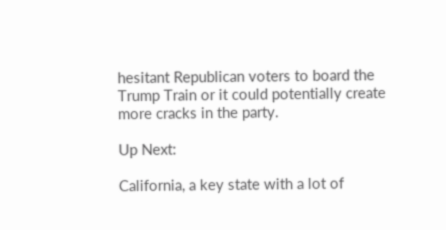hesitant Republican voters to board the Trump Train or it could potentially create more cracks in the party.

Up Next:

California, a key state with a lot of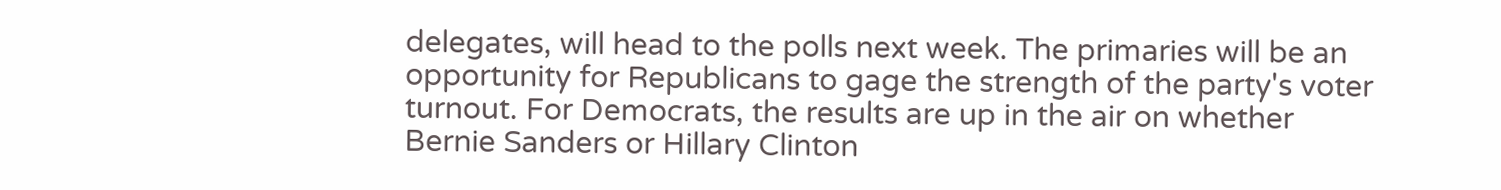delegates, will head to the polls next week. The primaries will be an opportunity for Republicans to gage the strength of the party's voter turnout. For Democrats, the results are up in the air on whether Bernie Sanders or Hillary Clinton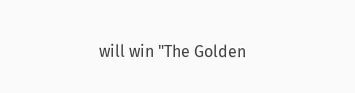will win "The Golden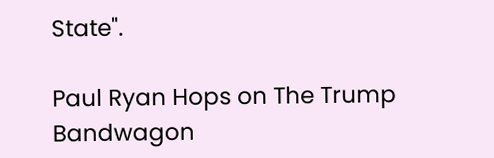State".

Paul Ryan Hops on The Trump Bandwagon